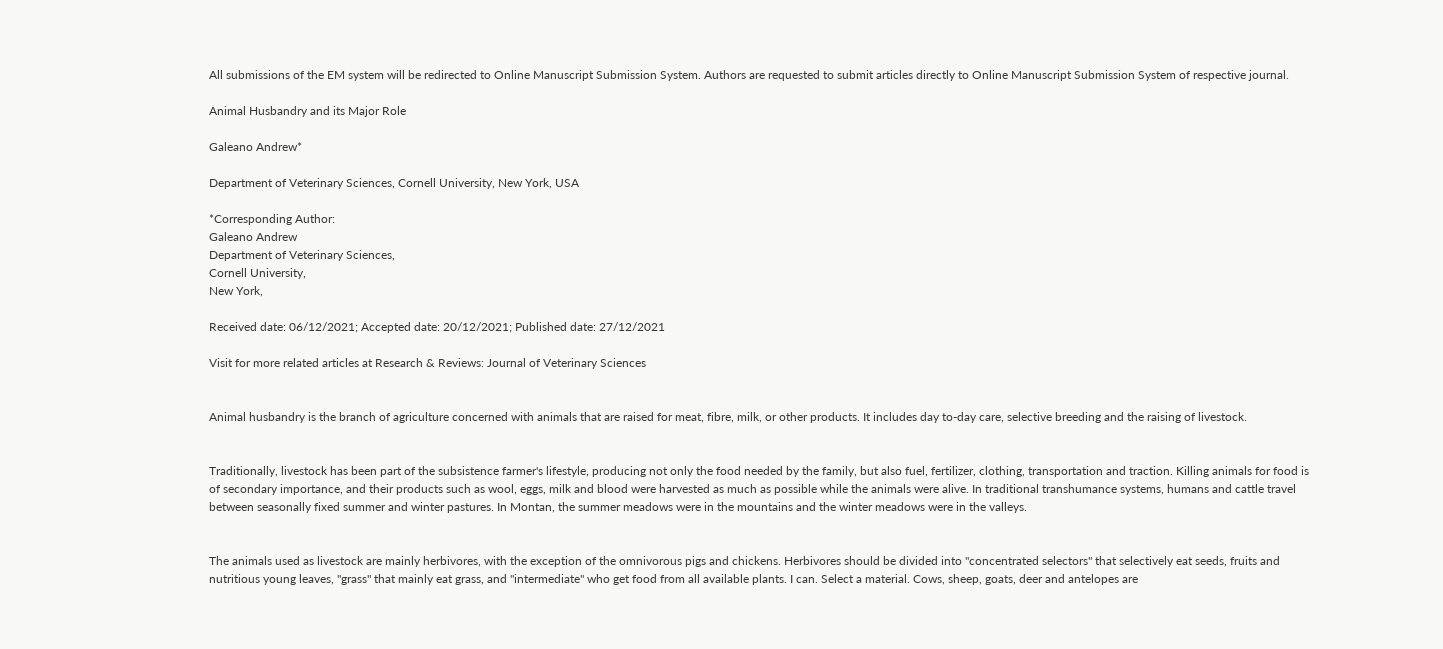All submissions of the EM system will be redirected to Online Manuscript Submission System. Authors are requested to submit articles directly to Online Manuscript Submission System of respective journal.

Animal Husbandry and its Major Role

Galeano Andrew*

Department of Veterinary Sciences, Cornell University, New York, USA

*Corresponding Author:
Galeano Andrew
Department of Veterinary Sciences,
Cornell University,
New York,

Received date: 06/12/2021; Accepted date: 20/12/2021; Published date: 27/12/2021

Visit for more related articles at Research & Reviews: Journal of Veterinary Sciences


Animal husbandry is the branch of agriculture concerned with animals that are raised for meat, fibre, milk, or other products. It includes day to-day care, selective breeding and the raising of livestock.


Traditionally, livestock has been part of the subsistence farmer's lifestyle, producing not only the food needed by the family, but also fuel, fertilizer, clothing, transportation and traction. Killing animals for food is of secondary importance, and their products such as wool, eggs, milk and blood were harvested as much as possible while the animals were alive. In traditional transhumance systems, humans and cattle travel between seasonally fixed summer and winter pastures. In Montan, the summer meadows were in the mountains and the winter meadows were in the valleys.


The animals used as livestock are mainly herbivores, with the exception of the omnivorous pigs and chickens. Herbivores should be divided into "concentrated selectors" that selectively eat seeds, fruits and nutritious young leaves, "grass" that mainly eat grass, and "intermediate" who get food from all available plants. I can. Select a material. Cows, sheep, goats, deer and antelopes are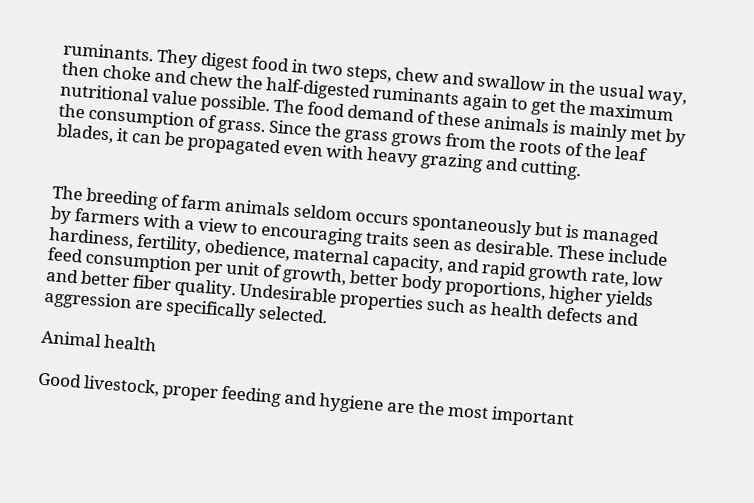ruminants. They digest food in two steps, chew and swallow in the usual way, then choke and chew the half-digested ruminants again to get the maximum nutritional value possible. The food demand of these animals is mainly met by the consumption of grass. Since the grass grows from the roots of the leaf blades, it can be propagated even with heavy grazing and cutting.


The breeding of farm animals seldom occurs spontaneously but is managed by farmers with a view to encouraging traits seen as desirable. These include hardiness, fertility, obedience, maternal capacity, and rapid growth rate, low feed consumption per unit of growth, better body proportions, higher yields and better fiber quality. Undesirable properties such as health defects and aggression are specifically selected.

Animal health

Good livestock, proper feeding and hygiene are the most important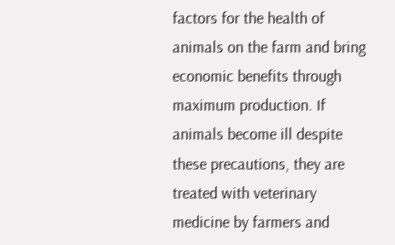factors for the health of animals on the farm and bring economic benefits through maximum production. If animals become ill despite these precautions, they are treated with veterinary medicine by farmers and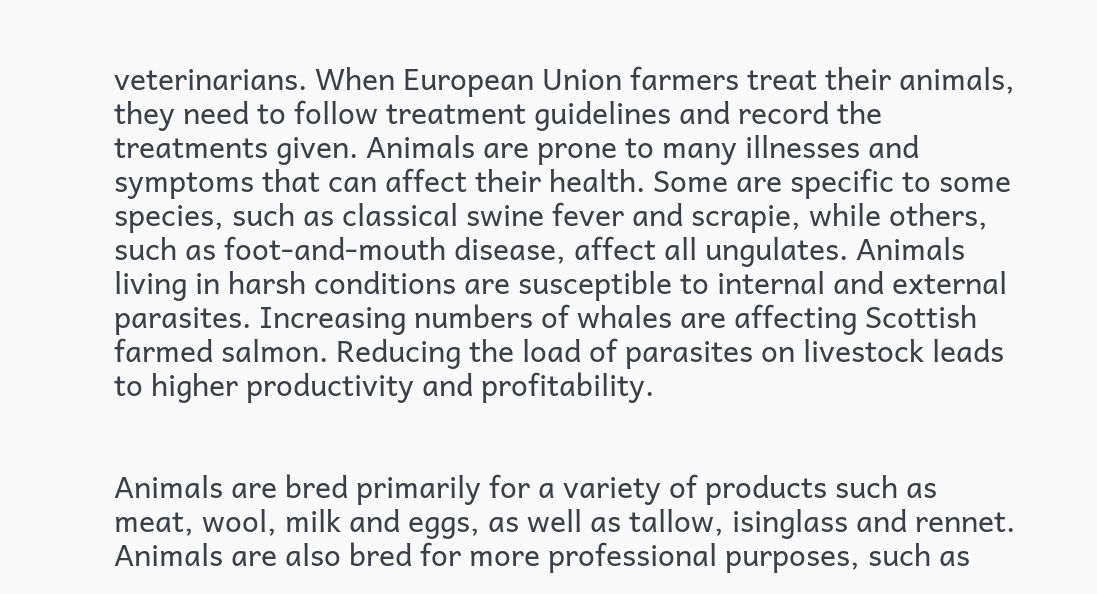veterinarians. When European Union farmers treat their animals, they need to follow treatment guidelines and record the treatments given. Animals are prone to many illnesses and symptoms that can affect their health. Some are specific to some species, such as classical swine fever and scrapie, while others, such as foot-and-mouth disease, affect all ungulates. Animals living in harsh conditions are susceptible to internal and external parasites. Increasing numbers of whales are affecting Scottish farmed salmon. Reducing the load of parasites on livestock leads to higher productivity and profitability.


Animals are bred primarily for a variety of products such as meat, wool, milk and eggs, as well as tallow, isinglass and rennet. Animals are also bred for more professional purposes, such as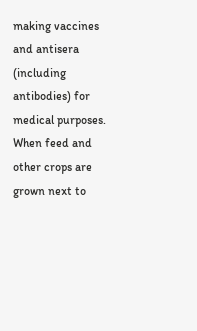making vaccines and antisera (including antibodies) for medical purposes. When feed and other crops are grown next to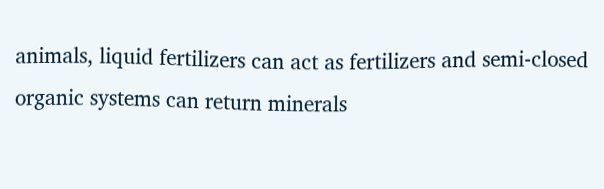animals, liquid fertilizers can act as fertilizers and semi-closed organic systems can return minerals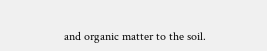and organic matter to the soil.